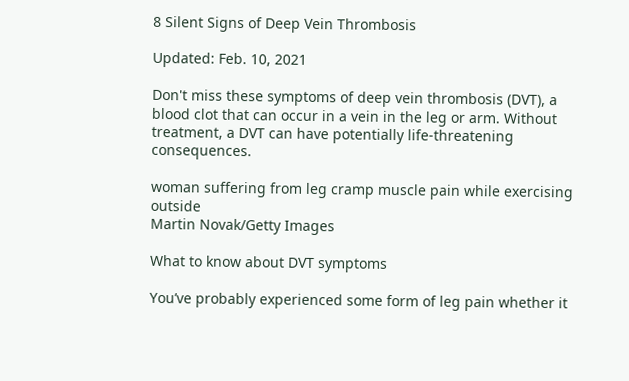8 Silent Signs of Deep Vein Thrombosis

Updated: Feb. 10, 2021

Don't miss these symptoms of deep vein thrombosis (DVT), a blood clot that can occur in a vein in the leg or arm. Without treatment, a DVT can have potentially life-threatening consequences.

woman suffering from leg cramp muscle pain while exercising outside
Martin Novak/Getty Images

What to know about DVT symptoms

You’ve probably experienced some form of leg pain whether it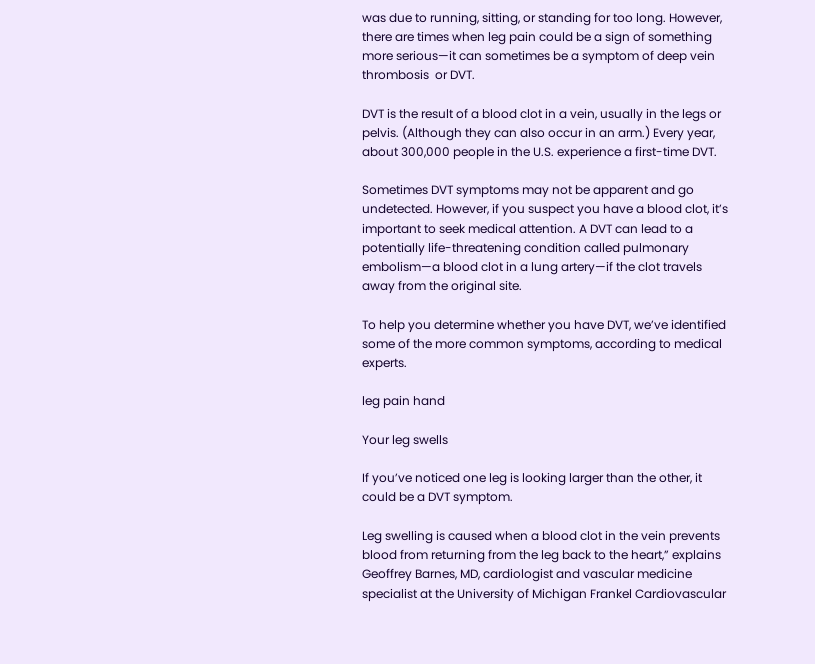was due to running, sitting, or standing for too long. However, there are times when leg pain could be a sign of something more serious—it can sometimes be a symptom of deep vein thrombosis  or DVT.

DVT is the result of a blood clot in a vein, usually in the legs or pelvis. (Although they can also occur in an arm.) Every year, about 300,000 people in the U.S. experience a first-time DVT.

Sometimes DVT symptoms may not be apparent and go undetected. However, if you suspect you have a blood clot, it’s important to seek medical attention. A DVT can lead to a potentially life-threatening condition called pulmonary embolism—a blood clot in a lung artery—if the clot travels away from the original site.

To help you determine whether you have DVT, we’ve identified some of the more common symptoms, according to medical experts.

leg pain hand

Your leg swells

If you’ve noticed one leg is looking larger than the other, it could be a DVT symptom.

Leg swelling is caused when a blood clot in the vein prevents blood from returning from the leg back to the heart,” explains Geoffrey Barnes, MD, cardiologist and vascular medicine specialist at the University of Michigan Frankel Cardiovascular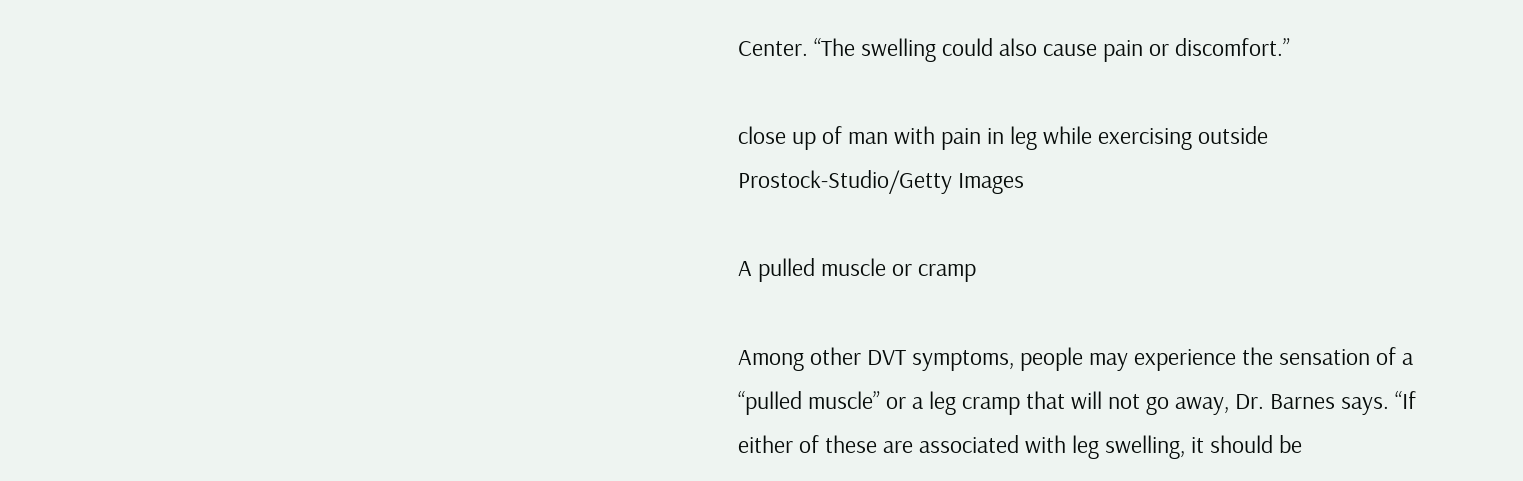Center. “The swelling could also cause pain or discomfort.”

close up of man with pain in leg while exercising outside
Prostock-Studio/Getty Images

A pulled muscle or cramp

Among other DVT symptoms, people may experience the sensation of a “pulled muscle” or a leg cramp that will not go away, Dr. Barnes says. “If either of these are associated with leg swelling, it should be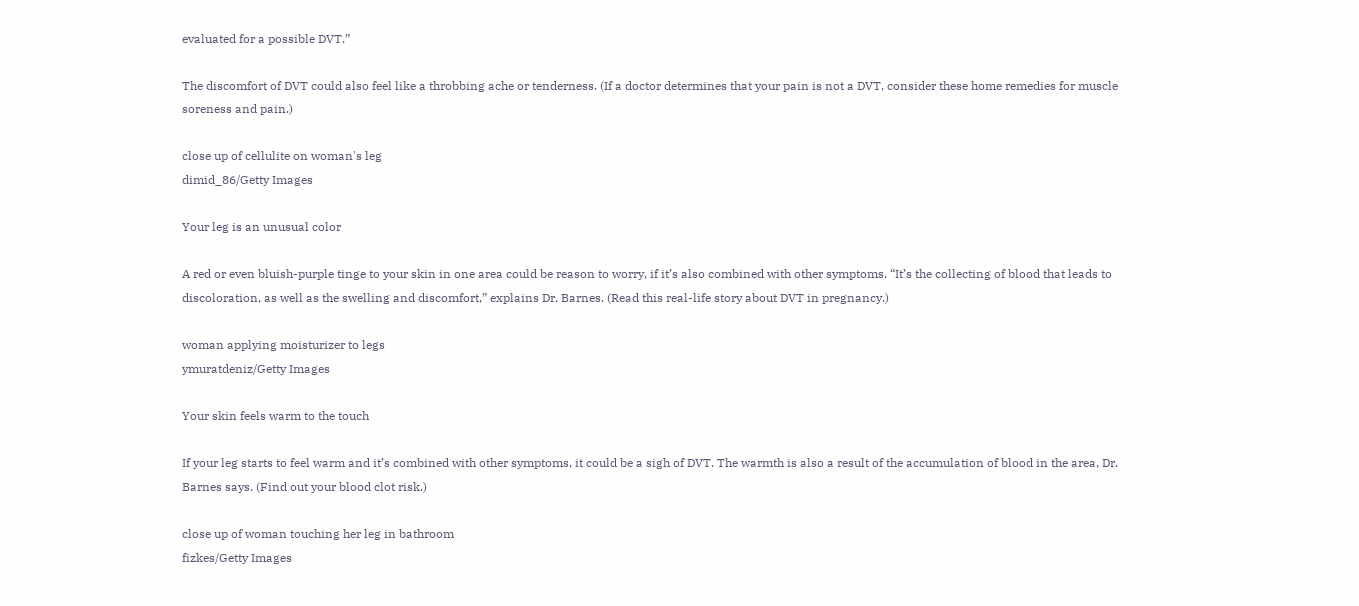evaluated for a possible DVT.”

The discomfort of DVT could also feel like a throbbing ache or tenderness. (If a doctor determines that your pain is not a DVT, consider these home remedies for muscle soreness and pain.)

close up of cellulite on woman's leg
dimid_86/Getty Images

Your leg is an unusual color

A red or even bluish-purple tinge to your skin in one area could be reason to worry, if it’s also combined with other symptoms. “It’s the collecting of blood that leads to discoloration, as well as the swelling and discomfort,” explains Dr. Barnes. (Read this real-life story about DVT in pregnancy.)

woman applying moisturizer to legs
ymuratdeniz/Getty Images

Your skin feels warm to the touch

If your leg starts to feel warm and it’s combined with other symptoms, it could be a sigh of DVT. The warmth is also a result of the accumulation of blood in the area, Dr. Barnes says. (Find out your blood clot risk.)

close up of woman touching her leg in bathroom
fizkes/Getty Images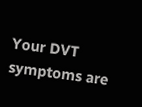Your DVT symptoms are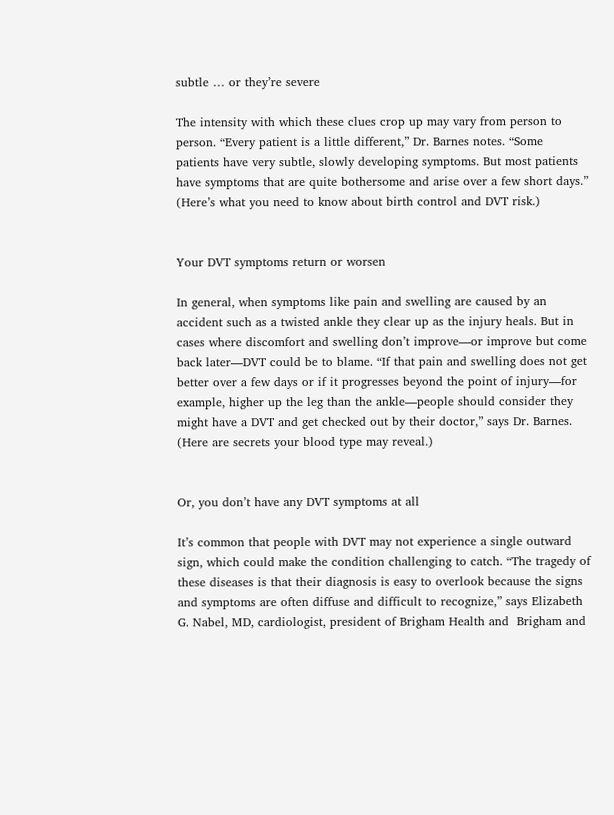subtle … or they’re severe

The intensity with which these clues crop up may vary from person to person. “Every patient is a little different,” Dr. Barnes notes. “Some patients have very subtle, slowly developing symptoms. But most patients have symptoms that are quite bothersome and arise over a few short days.” (Here’s what you need to know about birth control and DVT risk.)


Your DVT symptoms return or worsen

In general, when symptoms like pain and swelling are caused by an accident such as a twisted ankle they clear up as the injury heals. But in cases where discomfort and swelling don’t improve—or improve but come back later—DVT could be to blame. “If that pain and swelling does not get better over a few days or if it progresses beyond the point of injury—for example, higher up the leg than the ankle—people should consider they might have a DVT and get checked out by their doctor,” says Dr. Barnes. (Here are secrets your blood type may reveal.)


Or, you don’t have any DVT symptoms at all

It’s common that people with DVT may not experience a single outward sign, which could make the condition challenging to catch. “The tragedy of these diseases is that their diagnosis is easy to overlook because the signs and symptoms are often diffuse and difficult to recognize,” says Elizabeth G. Nabel, MD, cardiologist, president of Brigham Health and  Brigham and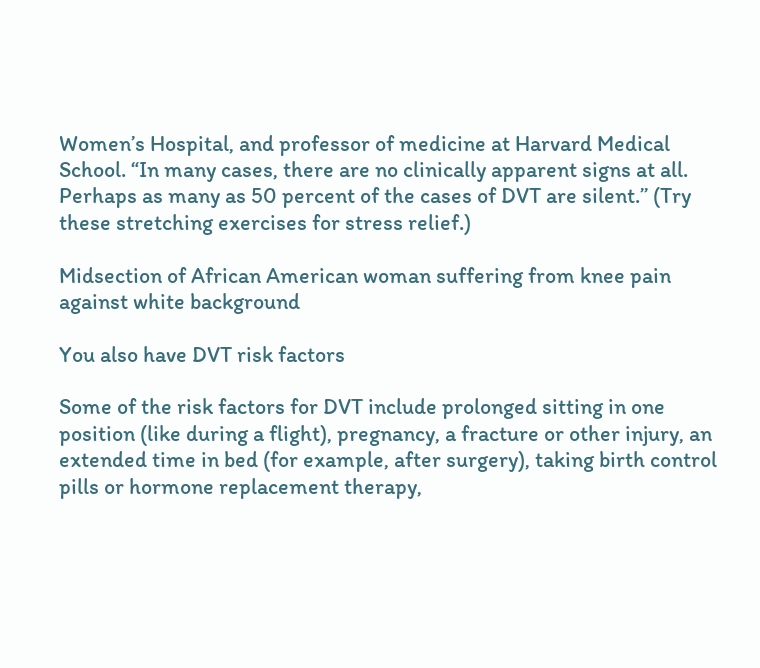Women’s Hospital, and professor of medicine at Harvard Medical School. “In many cases, there are no clinically apparent signs at all. Perhaps as many as 50 percent of the cases of DVT are silent.’’ (Try these stretching exercises for stress relief.)

Midsection of African American woman suffering from knee pain against white background

You also have DVT risk factors

Some of the risk factors for DVT include prolonged sitting in one position (like during a flight), pregnancy, a fracture or other injury, an extended time in bed (for example, after surgery), taking birth control pills or hormone replacement therapy,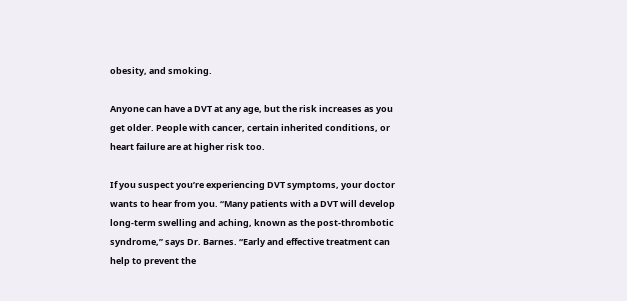obesity, and smoking.

Anyone can have a DVT at any age, but the risk increases as you get older. People with cancer, certain inherited conditions, or heart failure are at higher risk too.

If you suspect you’re experiencing DVT symptoms, your doctor wants to hear from you. “Many patients with a DVT will develop long-term swelling and aching, known as the post-thrombotic syndrome,” says Dr. Barnes. “Early and effective treatment can help to prevent the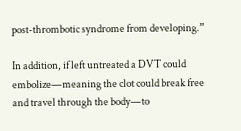post-thrombotic syndrome from developing.”

In addition, if left untreated a DVT could embolize—meaning the clot could break free and travel through the body—to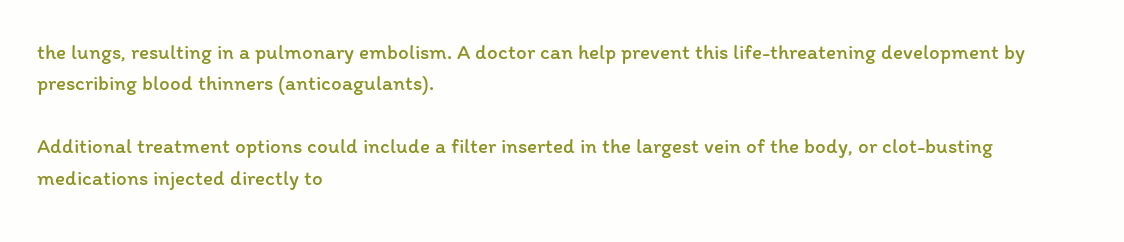the lungs, resulting in a pulmonary embolism. A doctor can help prevent this life-threatening development by prescribing blood thinners (anticoagulants).

Additional treatment options could include a filter inserted in the largest vein of the body, or clot-busting medications injected directly to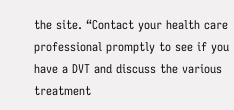the site. “Contact your health care professional promptly to see if you have a DVT and discuss the various treatment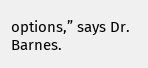options,” says Dr. Barnes.